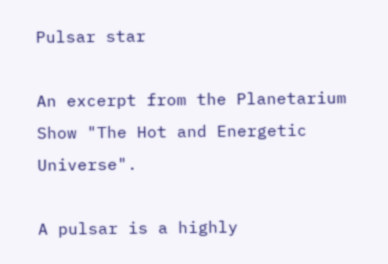Pulsar star

An excerpt from the Planetarium Show "The Hot and Energetic Universe".

A pulsar is a highly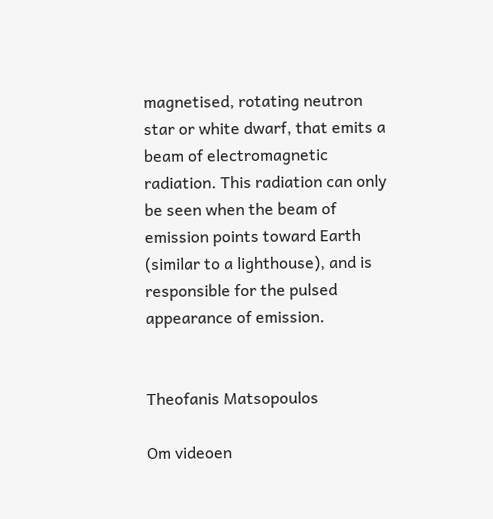magnetised, rotating neutron star or white dwarf, that emits a beam of electromagnetic radiation. This radiation can only be seen when the beam of emission points toward Earth (similar to a lighthouse), and is responsible for the pulsed appearance of emission.


Theofanis Matsopoulos

Om videoen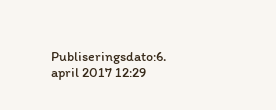Publiseringsdato:6. april 2017 12:29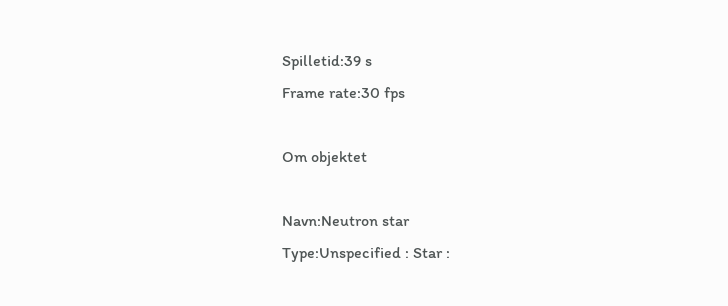Spilletid:39 s
Frame rate:30 fps

Om objektet

Navn:Neutron star
Type:Unspecified : Star :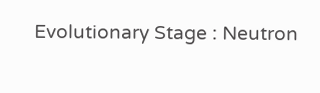Evolutionary Stage : Neutron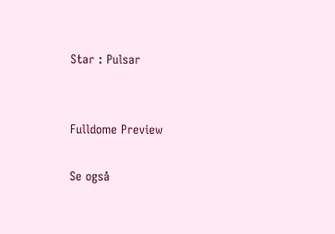Star : Pulsar


Fulldome Preview

Se også